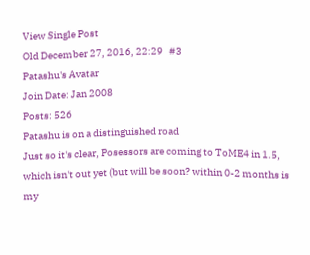View Single Post
Old December 27, 2016, 22:29   #3
Patashu's Avatar
Join Date: Jan 2008
Posts: 526
Patashu is on a distinguished road
Just so it's clear, Posessors are coming to ToME4 in 1.5, which isn't out yet (but will be soon? within 0-2 months is my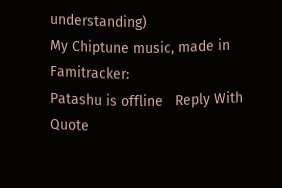understanding)
My Chiptune music, made in Famitracker:
Patashu is offline   Reply With Quote